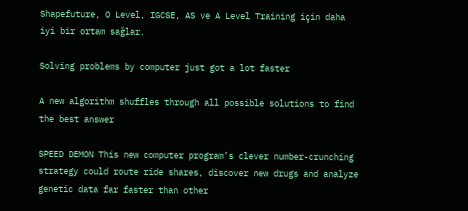Shapefuture, O Level, IGCSE, AS ve A Level Training için daha iyi bir ortam sağlar.

Solving problems by computer just got a lot faster

A new algorithm shuffles through all possible solutions to find the best answer

SPEED DEMON This new computer program’s clever number-crunching strategy could route ride shares, discover new drugs and analyze genetic data far faster than other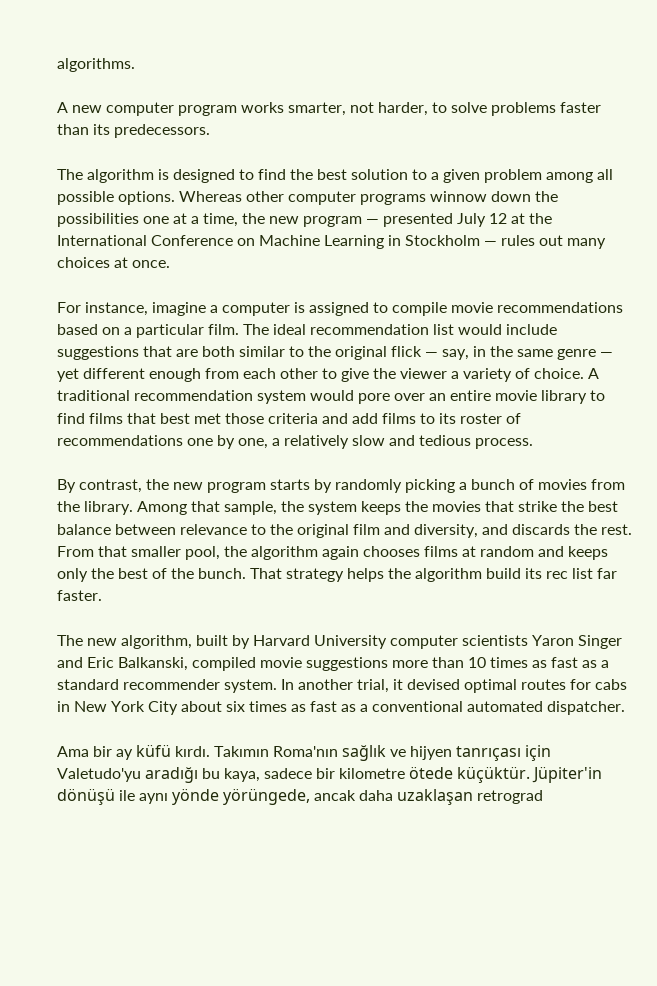algorithms.

A new computer program works smarter, not harder, to solve problems faster than its predecessors.

The algorithm is designed to find the best solution to a given problem among all possible options. Whereas other computer programs winnow down the possibilities one at a time, the new program — presented July 12 at the International Conference on Machine Learning in Stockholm — rules out many choices at once.

For instance, imagine a computer is assigned to compile movie recommendations based on a particular film. The ideal recommendation list would include suggestions that are both similar to the original flick — say, in the same genre — yet different enough from each other to give the viewer a variety of choice. A traditional recommendation system would pore over an entire movie library to find films that best met those criteria and add films to its roster of recommendations one by one, a relatively slow and tedious process.

By contrast, the new program starts by randomly picking a bunch of movies from the library. Among that sample, the system keeps the movies that strike the best balance between relevance to the original film and diversity, and discards the rest. From that smaller pool, the algorithm again chooses films at random and keeps only the best of the bunch. That strategy helps the algorithm build its rec list far faster.

The new algorithm, built by Harvard University computer scientists Yaron Singer and Eric Balkanski, compiled movie suggestions more than 10 times as fast as a standard recommender system. In another trial, it devised optimal routes for cabs in New York City about six times as fast as a conventional automated dispatcher.

Ama bir ay küfü kırdı. Takımın Roma'nın sağlık ve hijyen tanrıçası için Valetudo'yu aradığı bu kaya, sadece bir kilometre ötede küçüktür. Jüpiter'in dönüşü ile aynı yönde yörüngede, ancak daha uzaklaşan retrograd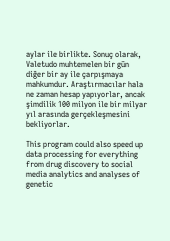aylar ile birlikte. Sonuç olarak, Valetudo muhtemelen bir gün diğer bir ay ile çarpışmaya mahkumdur. Araştırmacılar hala ne zaman hesap yapıyorlar, ancak şimdilik 100 milyon ile bir milyar yıl arasında gerçekleşmesini bekliyorlar.

This program could also speed up data processing for everything from drug discovery to social media analytics and analyses of genetic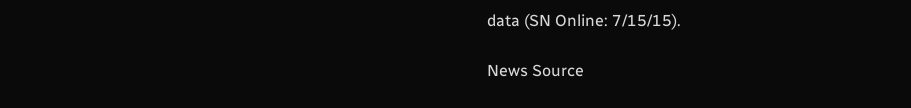data (SN Online: 7/15/15).

News Source